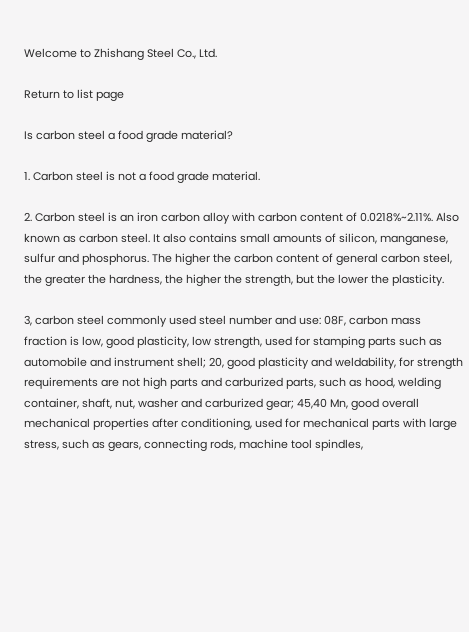Welcome to Zhishang Steel Co., Ltd.

Return to list page

Is carbon steel a food grade material?

1. Carbon steel is not a food grade material.

2. Carbon steel is an iron carbon alloy with carbon content of 0.0218%~2.11%. Also known as carbon steel. It also contains small amounts of silicon, manganese, sulfur and phosphorus. The higher the carbon content of general carbon steel, the greater the hardness, the higher the strength, but the lower the plasticity.

3, carbon steel commonly used steel number and use: 08F, carbon mass fraction is low, good plasticity, low strength, used for stamping parts such as automobile and instrument shell; 20, good plasticity and weldability, for strength requirements are not high parts and carburized parts, such as hood, welding container, shaft, nut, washer and carburized gear; 45,40 Mn, good overall mechanical properties after conditioning, used for mechanical parts with large stress, such as gears, connecting rods, machine tool spindles,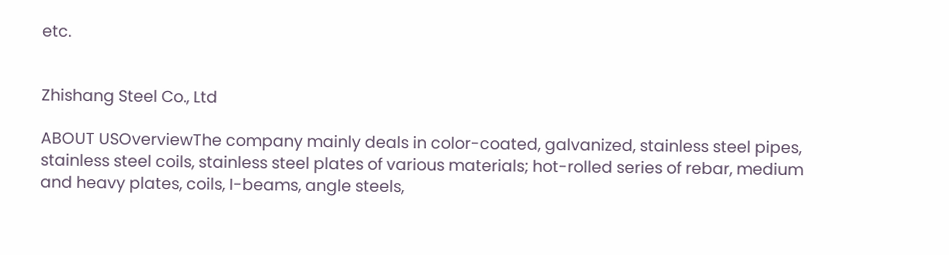etc.


Zhishang Steel Co., Ltd

ABOUT USOverviewThe company mainly deals in color-coated, galvanized, stainless steel pipes, stainless steel coils, stainless steel plates of various materials; hot-rolled series of rebar, medium and heavy plates, coils, I-beams, angle steels,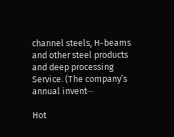channel steels, H-beams and other steel products and deep processing Service. (The company’s annual invent···

Hot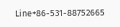Line+86-531-88752665